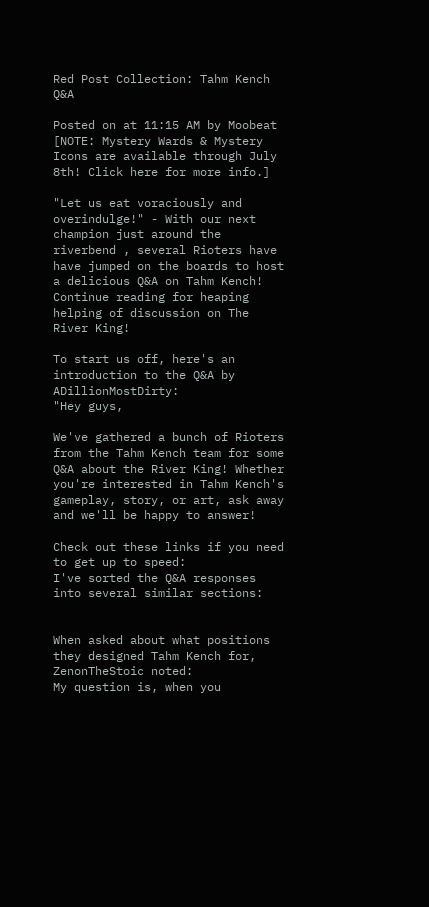Red Post Collection: Tahm Kench Q&A

Posted on at 11:15 AM by Moobeat
[NOTE: Mystery Wards & Mystery Icons are available through July 8th! Click here for more info.]

"Let us eat voraciously and overindulge!" - With our next champion just around the riverbend , several Rioters have have jumped on the boards to host a delicious Q&A on Tahm Kench!
Continue reading for heaping helping of discussion on The River King!

To start us off, here's an introduction to the Q&A by ADillionMostDirty:
"Hey guys,

We've gathered a bunch of Rioters from the Tahm Kench team for some Q&A about the River King! Whether you're interested in Tahm Kench's gameplay, story, or art, ask away and we'll be happy to answer!

Check out these links if you need to get up to speed:
I've sorted the Q&A responses into several similar sections:


When asked about what positions they designed Tahm Kench for, ZenonTheStoic noted:
My question is, when you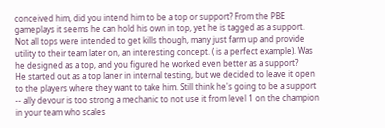conceived him, did you intend him to be a top or support? From the PBE gameplays it seems he can hold his own in top, yet he is tagged as a support. Not all tops were intended to get kills though, many just farm up and provide utility to their team later on, an interesting concept. ( is a perfect example). Was he designed as a top, and you figured he worked even better as a support?
He started out as a top laner in internal testing, but we decided to leave it open to the players where they want to take him. Still think he's going to be a support -- ally devour is too strong a mechanic to not use it from level 1 on the champion in your team who scales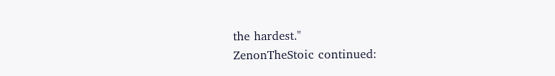the hardest."
ZenonTheStoic continued: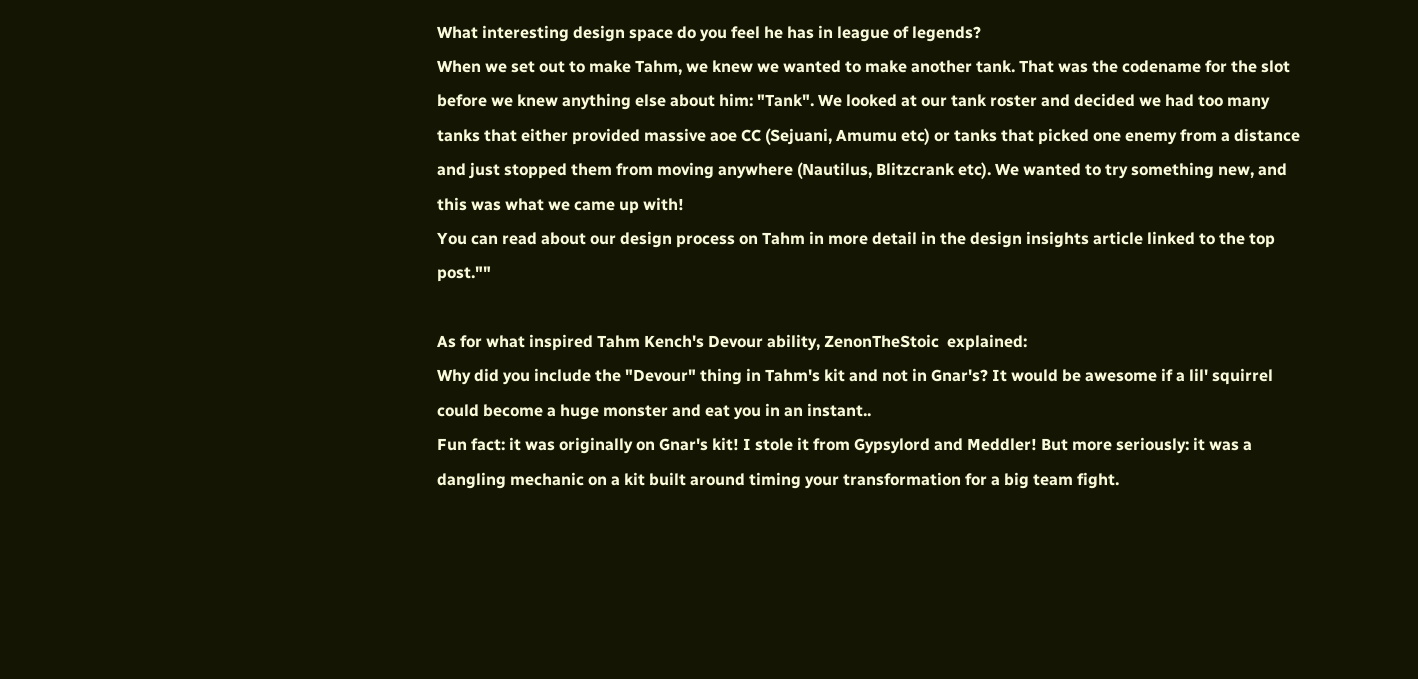What interesting design space do you feel he has in league of legends?
When we set out to make Tahm, we knew we wanted to make another tank. That was the codename for the slot before we knew anything else about him: "Tank". We looked at our tank roster and decided we had too many tanks that either provided massive aoe CC (Sejuani, Amumu etc) or tanks that picked one enemy from a distance and just stopped them from moving anywhere (Nautilus, Blitzcrank etc). We wanted to try something new, and this was what we came up with!
You can read about our design process on Tahm in more detail in the design insights article linked to the top post.""

As for what inspired Tahm Kench's Devour ability, ZenonTheStoic  explained:
Why did you include the "Devour" thing in Tahm's kit and not in Gnar's? It would be awesome if a lil' squirrel could become a huge monster and eat you in an instant..
Fun fact: it was originally on Gnar's kit! I stole it from Gypsylord and Meddler! But more seriously: it was a dangling mechanic on a kit built around timing your transformation for a big team fight.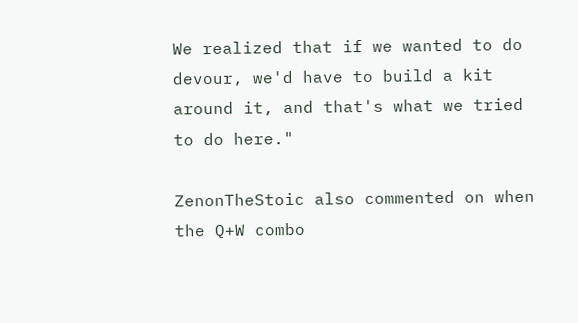We realized that if we wanted to do devour, we'd have to build a kit around it, and that's what we tried to do here."

ZenonTheStoic also commented on when the Q+W combo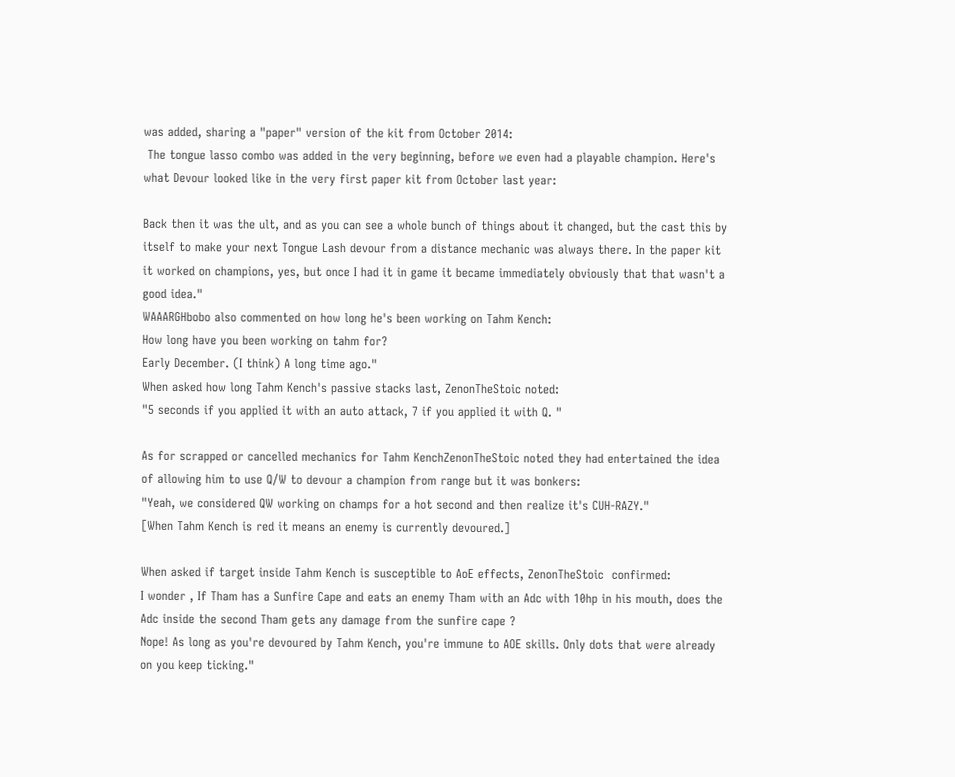was added, sharing a "paper" version of the kit from October 2014:
 The tongue lasso combo was added in the very beginning, before we even had a playable champion. Here's what Devour looked like in the very first paper kit from October last year:

Back then it was the ult, and as you can see a whole bunch of things about it changed, but the cast this by itself to make your next Tongue Lash devour from a distance mechanic was always there. In the paper kit it worked on champions, yes, but once I had it in game it became immediately obviously that that wasn't a good idea."
WAAARGHbobo also commented on how long he's been working on Tahm Kench:
How long have you been working on tahm for?
Early December. (I think) A long time ago."
When asked how long Tahm Kench's passive stacks last, ZenonTheStoic noted:
"5 seconds if you applied it with an auto attack, 7 if you applied it with Q. "

As for scrapped or cancelled mechanics for Tahm KenchZenonTheStoic noted they had entertained the idea of allowing him to use Q/W to devour a champion from range but it was bonkers:
"Yeah, we considered QW working on champs for a hot second and then realize it's CUH-RAZY."
[When Tahm Kench is red it means an enemy is currently devoured.]

When asked if target inside Tahm Kench is susceptible to AoE effects, ZenonTheStoic  confirmed:
I wonder , If Tham has a Sunfire Cape and eats an enemy Tham with an Adc with 10hp in his mouth, does the Adc inside the second Tham gets any damage from the sunfire cape ?
Nope! As long as you're devoured by Tahm Kench, you're immune to AOE skills. Only dots that were already on you keep ticking."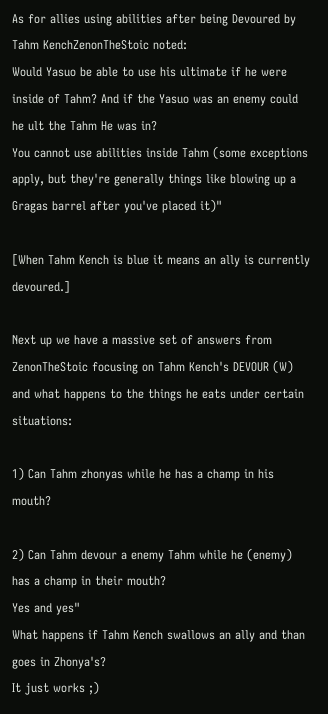As for allies using abilities after being Devoured by Tahm KenchZenonTheStoic noted:
Would Yasuo be able to use his ultimate if he were inside of Tahm? And if the Yasuo was an enemy could he ult the Tahm He was in?
You cannot use abilities inside Tahm (some exceptions apply, but they're generally things like blowing up a Gragas barrel after you've placed it)"

[When Tahm Kench is blue it means an ally is currently devoured.]

Next up we have a massive set of answers from ZenonTheStoic focusing on Tahm Kench's DEVOUR (W) and what happens to the things he eats under certain situations:

1) Can Tahm zhonyas while he has a champ in his mouth?

2) Can Tahm devour a enemy Tahm while he (enemy) has a champ in their mouth?
Yes and yes"
What happens if Tahm Kench swallows an ally and than goes in Zhonya's?
It just works ;)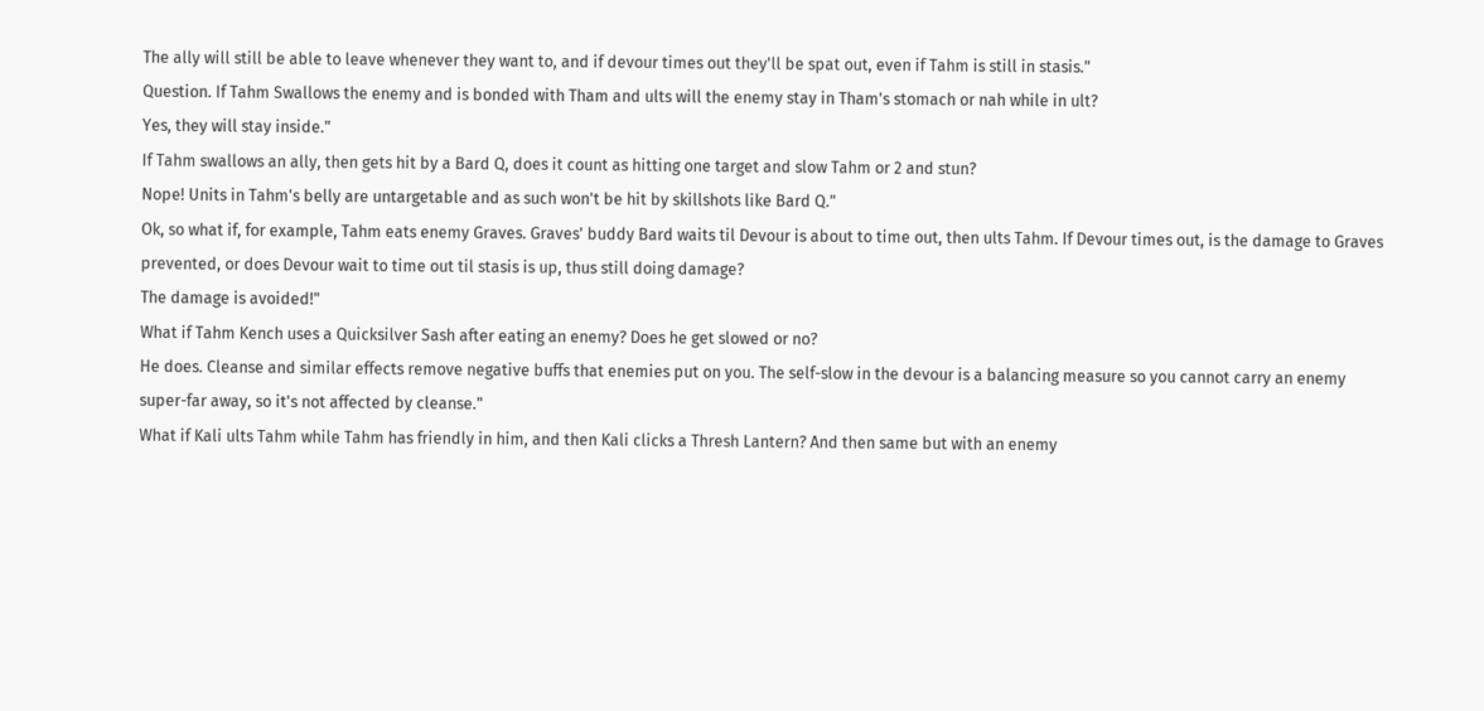The ally will still be able to leave whenever they want to, and if devour times out they'll be spat out, even if Tahm is still in stasis."
Question. If Tahm Swallows the enemy and is bonded with Tham and ults will the enemy stay in Tham's stomach or nah while in ult?
Yes, they will stay inside."
If Tahm swallows an ally, then gets hit by a Bard Q, does it count as hitting one target and slow Tahm or 2 and stun?
Nope! Units in Tahm's belly are untargetable and as such won't be hit by skillshots like Bard Q."
Ok, so what if, for example, Tahm eats enemy Graves. Graves' buddy Bard waits til Devour is about to time out, then ults Tahm. If Devour times out, is the damage to Graves prevented, or does Devour wait to time out til stasis is up, thus still doing damage?
The damage is avoided!"
What if Tahm Kench uses a Quicksilver Sash after eating an enemy? Does he get slowed or no?
He does. Cleanse and similar effects remove negative buffs that enemies put on you. The self-slow in the devour is a balancing measure so you cannot carry an enemy super-far away, so it's not affected by cleanse."
What if Kali ults Tahm while Tahm has friendly in him, and then Kali clicks a Thresh Lantern? And then same but with an enemy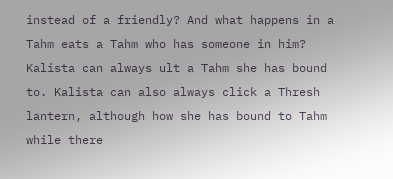instead of a friendly? And what happens in a Tahm eats a Tahm who has someone in him?
Kalista can always ult a Tahm she has bound to. Kalista can also always click a Thresh lantern, although how she has bound to Tahm while there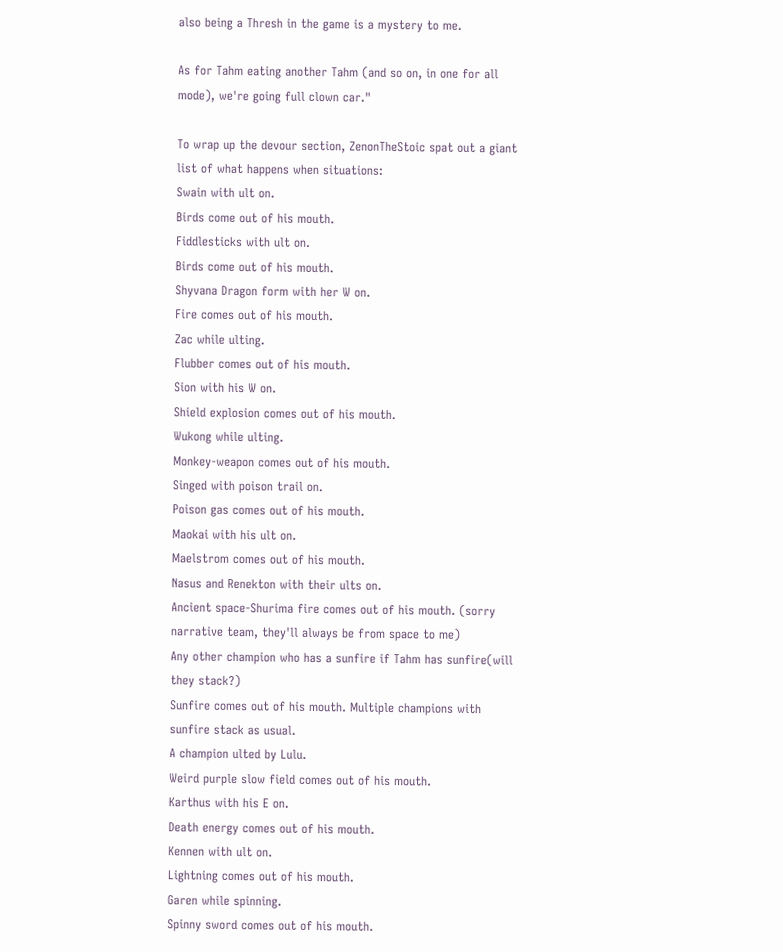also being a Thresh in the game is a mystery to me.

As for Tahm eating another Tahm (and so on, in one for all mode), we're going full clown car."

To wrap up the devour section, ZenonTheStoic spat out a giant list of what happens when situations:
Swain with ult on.
Birds come out of his mouth.
Fiddlesticks with ult on.
Birds come out of his mouth.
Shyvana Dragon form with her W on.
Fire comes out of his mouth.
Zac while ulting.
Flubber comes out of his mouth.
Sion with his W on.
Shield explosion comes out of his mouth.
Wukong while ulting.
Monkey-weapon comes out of his mouth.
Singed with poison trail on.
Poison gas comes out of his mouth.
Maokai with his ult on.
Maelstrom comes out of his mouth.
Nasus and Renekton with their ults on.
Ancient space-Shurima fire comes out of his mouth. (sorry narrative team, they'll always be from space to me)
Any other champion who has a sunfire if Tahm has sunfire(will they stack?)
Sunfire comes out of his mouth. Multiple champions with sunfire stack as usual.
A champion ulted by Lulu.
Weird purple slow field comes out of his mouth.
Karthus with his E on.
Death energy comes out of his mouth.
Kennen with ult on.
Lightning comes out of his mouth.
Garen while spinning.
Spinny sword comes out of his mouth.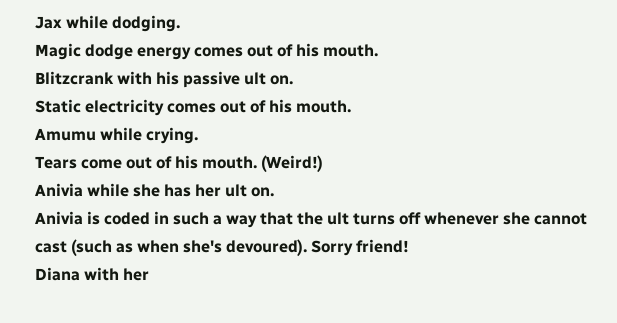Jax while dodging.
Magic dodge energy comes out of his mouth.
Blitzcrank with his passive ult on.
Static electricity comes out of his mouth.
Amumu while crying.
Tears come out of his mouth. (Weird!)
Anivia while she has her ult on.
Anivia is coded in such a way that the ult turns off whenever she cannot cast (such as when she's devoured). Sorry friend!
Diana with her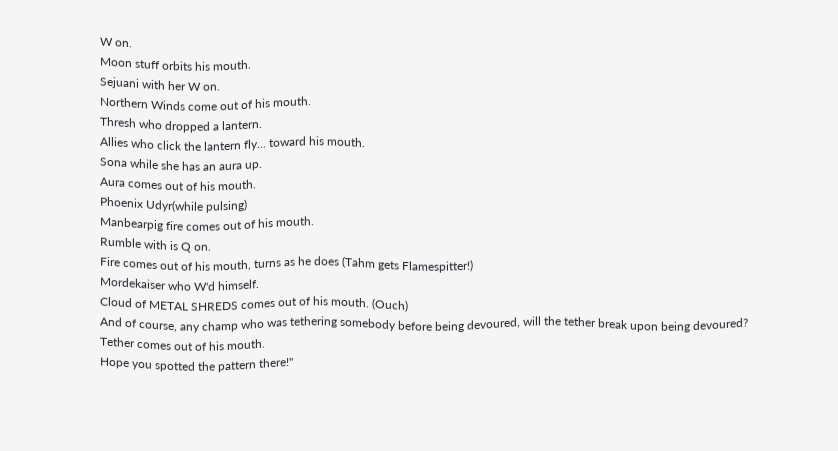W on.
Moon stuff orbits his mouth.
Sejuani with her W on.
Northern Winds come out of his mouth.
Thresh who dropped a lantern.
Allies who click the lantern fly... toward his mouth.
Sona while she has an aura up.
Aura comes out of his mouth.
Phoenix Udyr(while pulsing)
Manbearpig fire comes out of his mouth.
Rumble with is Q on.
Fire comes out of his mouth, turns as he does (Tahm gets Flamespitter!)
Mordekaiser who W'd himself.
Cloud of METAL SHREDS comes out of his mouth. (Ouch)
And of course, any champ who was tethering somebody before being devoured, will the tether break upon being devoured?
Tether comes out of his mouth.
Hope you spotted the pattern there!"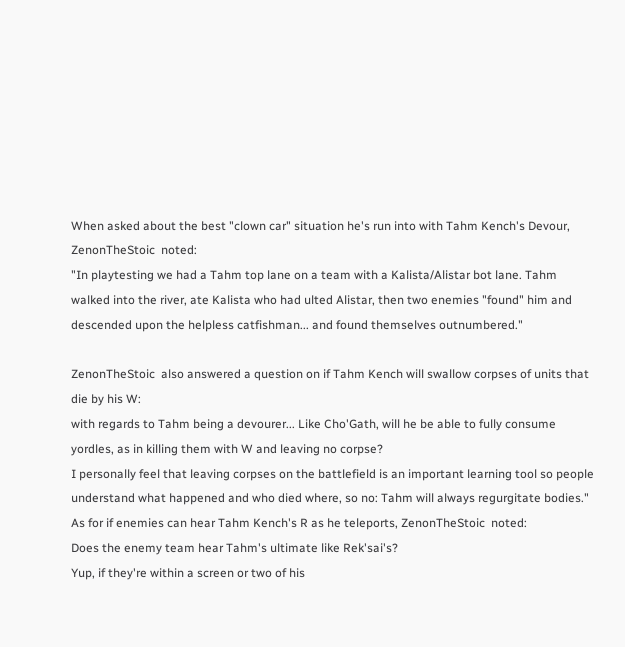When asked about the best "clown car" situation he's run into with Tahm Kench's Devour, ZenonTheStoic  noted:
"In playtesting we had a Tahm top lane on a team with a Kalista/Alistar bot lane. Tahm walked into the river, ate Kalista who had ulted Alistar, then two enemies "found" him and descended upon the helpless catfishman... and found themselves outnumbered."

ZenonTheStoic  also answered a question on if Tahm Kench will swallow corpses of units that die by his W:
with regards to Tahm being a devourer... Like Cho'Gath, will he be able to fully consume yordles, as in killing them with W and leaving no corpse?
I personally feel that leaving corpses on the battlefield is an important learning tool so people understand what happened and who died where, so no: Tahm will always regurgitate bodies."
As for if enemies can hear Tahm Kench's R as he teleports, ZenonTheStoic  noted:
Does the enemy team hear Tahm's ultimate like Rek'sai's?
Yup, if they're within a screen or two of his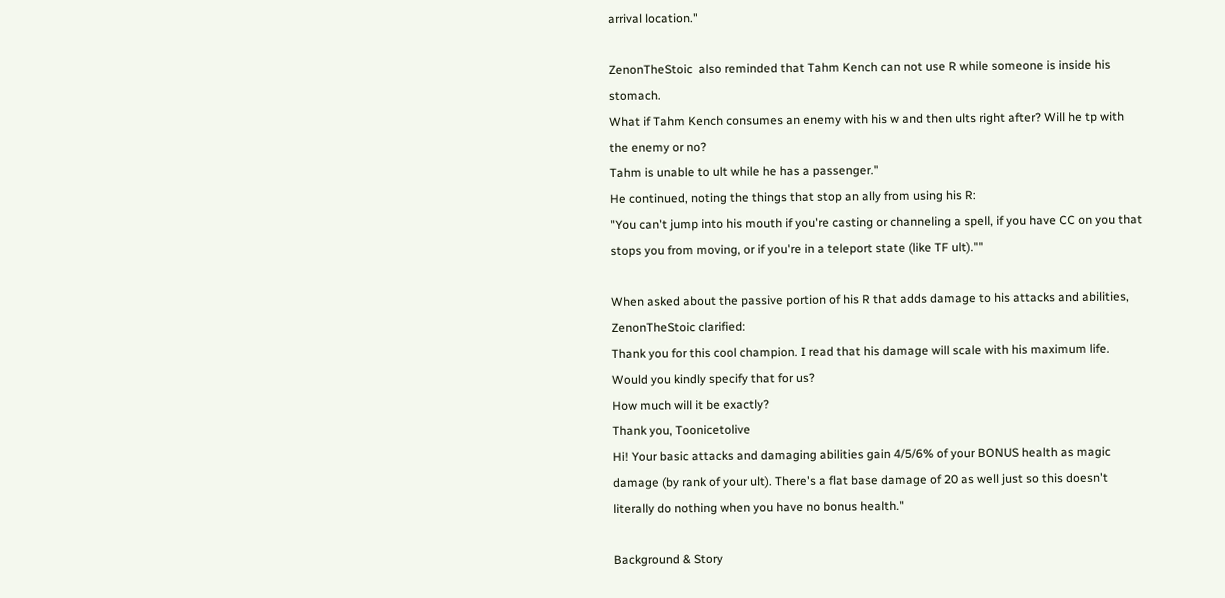arrival location."

ZenonTheStoic  also reminded that Tahm Kench can not use R while someone is inside his stomach.
What if Tahm Kench consumes an enemy with his w and then ults right after? Will he tp with the enemy or no?
Tahm is unable to ult while he has a passenger."
He continued, noting the things that stop an ally from using his R:
"You can't jump into his mouth if you're casting or channeling a spell, if you have CC on you that stops you from moving, or if you're in a teleport state (like TF ult).""

When asked about the passive portion of his R that adds damage to his attacks and abilities,  ZenonTheStoic clarified:
Thank you for this cool champion. I read that his damage will scale with his maximum life. Would you kindly specify that for us?
How much will it be exactly?
Thank you, Toonicetolive
Hi! Your basic attacks and damaging abilities gain 4/5/6% of your BONUS health as magic damage (by rank of your ult). There's a flat base damage of 20 as well just so this doesn't literally do nothing when you have no bonus health."

Background & Story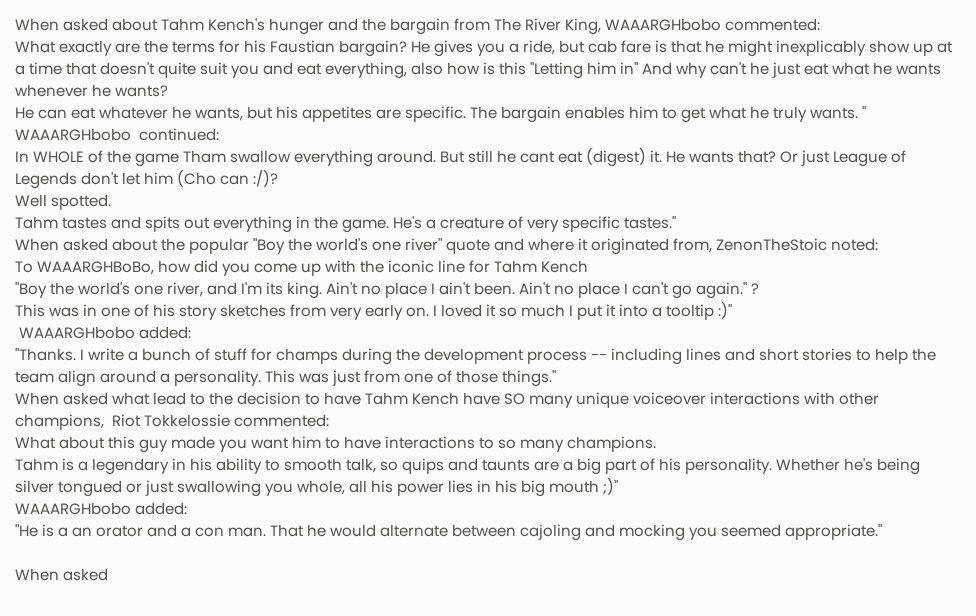When asked about Tahm Kench's hunger and the bargain from The River King, WAAARGHbobo commented:
What exactly are the terms for his Faustian bargain? He gives you a ride, but cab fare is that he might inexplicably show up at a time that doesn't quite suit you and eat everything, also how is this "Letting him in" And why can't he just eat what he wants whenever he wants?
He can eat whatever he wants, but his appetites are specific. The bargain enables him to get what he truly wants. "
WAAARGHbobo  continued:
In WHOLE of the game Tham swallow everything around. But still he cant eat (digest) it. He wants that? Or just League of Legends don't let him (Cho can :/)?
Well spotted.
Tahm tastes and spits out everything in the game. He's a creature of very specific tastes."
When asked about the popular "Boy the world's one river" quote and where it originated from, ZenonTheStoic noted:
To WAAARGHBoBo, how did you come up with the iconic line for Tahm Kench
"Boy the world's one river, and I'm its king. Ain't no place I ain't been. Ain't no place I can't go again." ?
This was in one of his story sketches from very early on. I loved it so much I put it into a tooltip :)"
 WAAARGHbobo added:
"Thanks. I write a bunch of stuff for champs during the development process -- including lines and short stories to help the team align around a personality. This was just from one of those things."
When asked what lead to the decision to have Tahm Kench have SO many unique voiceover interactions with other champions,  Riot Tokkelossie commented:
What about this guy made you want him to have interactions to so many champions.
Tahm is a legendary in his ability to smooth talk, so quips and taunts are a big part of his personality. Whether he's being silver tongued or just swallowing you whole, all his power lies in his big mouth ;)"
WAAARGHbobo added:
"He is a an orator and a con man. That he would alternate between cajoling and mocking you seemed appropriate."

When asked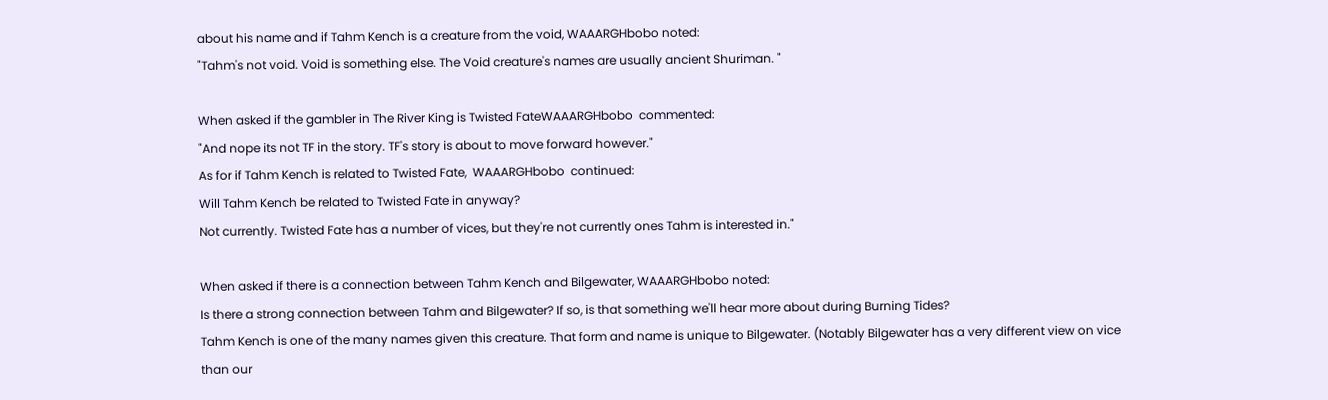about his name and if Tahm Kench is a creature from the void, WAAARGHbobo noted:
"Tahm's not void. Void is something else. The Void creature's names are usually ancient Shuriman. "

When asked if the gambler in The River King is Twisted FateWAAARGHbobo  commented:
"And nope its not TF in the story. TF's story is about to move forward however."
As for if Tahm Kench is related to Twisted Fate,  WAAARGHbobo  continued:
Will Tahm Kench be related to Twisted Fate in anyway?
Not currently. Twisted Fate has a number of vices, but they're not currently ones Tahm is interested in."

When asked if there is a connection between Tahm Kench and Bilgewater, WAAARGHbobo noted:
Is there a strong connection between Tahm and Bilgewater? If so, is that something we'll hear more about during Burning Tides?
Tahm Kench is one of the many names given this creature. That form and name is unique to Bilgewater. (Notably Bilgewater has a very different view on vice than our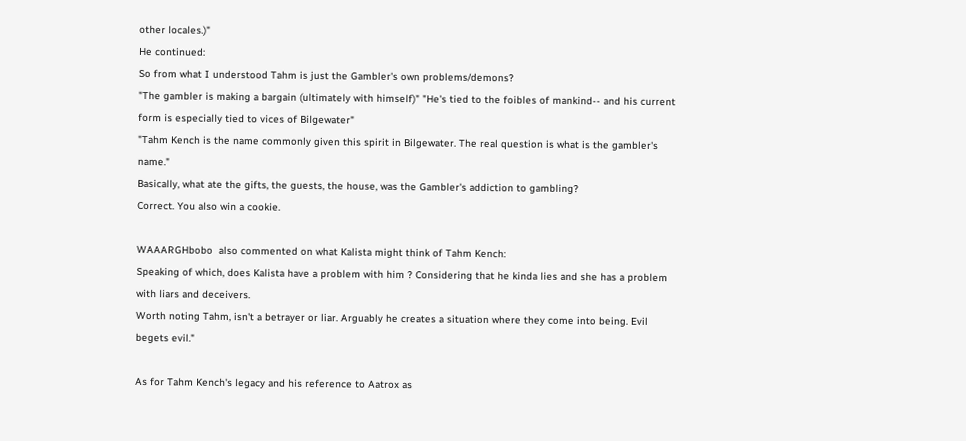other locales.)"
He continued:
So from what I understood Tahm is just the Gambler's own problems/demons?
"The gambler is making a bargain (ultimately with himself)" "He's tied to the foibles of mankind-- and his current form is especially tied to vices of Bilgewater"
"Tahm Kench is the name commonly given this spirit in Bilgewater. The real question is what is the gambler's name."
Basically, what ate the gifts, the guests, the house, was the Gambler's addiction to gambling?
Correct. You also win a cookie.

WAAARGHbobo  also commented on what Kalista might think of Tahm Kench:
Speaking of which, does Kalista have a problem with him ? Considering that he kinda lies and she has a problem with liars and deceivers.
Worth noting Tahm, isn't a betrayer or liar. Arguably he creates a situation where they come into being. Evil begets evil."

As for Tahm Kench's legacy and his reference to Aatrox as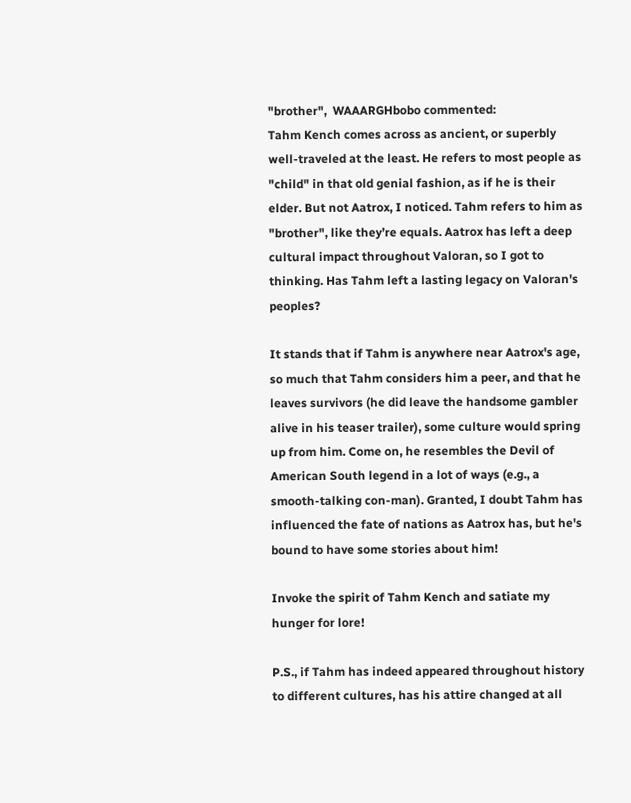"brother",  WAAARGHbobo commented:
Tahm Kench comes across as ancient, or superbly well-traveled at the least. He refers to most people as "child" in that old genial fashion, as if he is their elder. But not Aatrox, I noticed. Tahm refers to him as "brother", like they’re equals. Aatrox has left a deep cultural impact throughout Valoran, so I got to thinking. Has Tahm left a lasting legacy on Valoran's peoples?

It stands that if Tahm is anywhere near Aatrox's age, so much that Tahm considers him a peer, and that he leaves survivors (he did leave the handsome gambler alive in his teaser trailer), some culture would spring up from him. Come on, he resembles the Devil of American South legend in a lot of ways (e.g., a smooth-talking con-man). Granted, I doubt Tahm has influenced the fate of nations as Aatrox has, but he's bound to have some stories about him!

Invoke the spirit of Tahm Kench and satiate my hunger for lore!

P.S., if Tahm has indeed appeared throughout history to different cultures, has his attire changed at all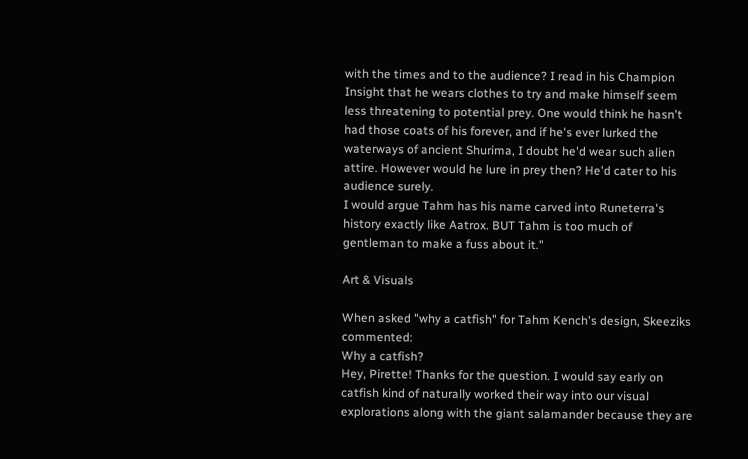with the times and to the audience? I read in his Champion Insight that he wears clothes to try and make himself seem less threatening to potential prey. One would think he hasn't had those coats of his forever, and if he's ever lurked the waterways of ancient Shurima, I doubt he'd wear such alien attire. However would he lure in prey then? He'd cater to his audience surely.
I would argue Tahm has his name carved into Runeterra's history exactly like Aatrox. BUT Tahm is too much of gentleman to make a fuss about it."

Art & Visuals

When asked "why a catfish" for Tahm Kench's design, Skeeziks commented:
Why a catfish?
Hey, Pirette! Thanks for the question. I would say early on catfish kind of naturally worked their way into our visual explorations along with the giant salamander because they are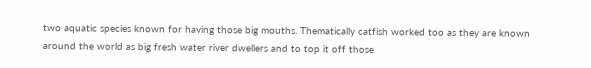two aquatic species known for having those big mouths. Thematically catfish worked too as they are known around the world as big fresh water river dwellers and to top it off those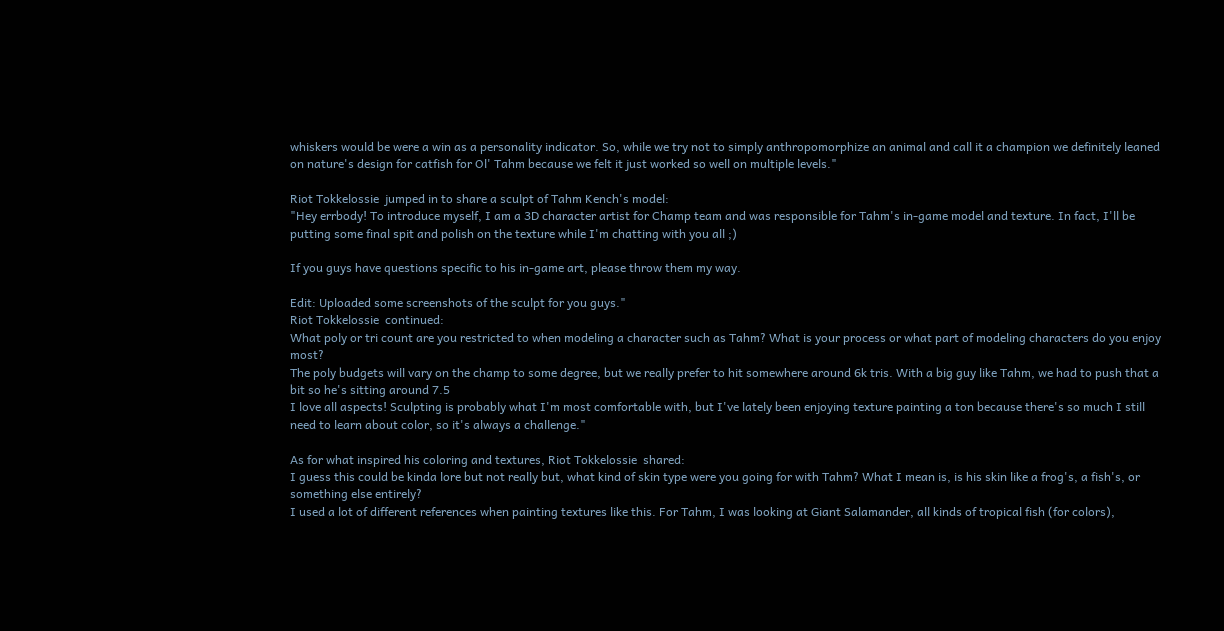whiskers would be were a win as a personality indicator. So, while we try not to simply anthropomorphize an animal and call it a champion we definitely leaned on nature's design for catfish for Ol' Tahm because we felt it just worked so well on multiple levels."

Riot Tokkelossie  jumped in to share a sculpt of Tahm Kench's model:
"Hey errbody! To introduce myself, I am a 3D character artist for Champ team and was responsible for Tahm's in-game model and texture. In fact, I'll be putting some final spit and polish on the texture while I'm chatting with you all ;)

If you guys have questions specific to his in-game art, please throw them my way.

Edit: Uploaded some screenshots of the sculpt for you guys."
Riot Tokkelossie  continued:
What poly or tri count are you restricted to when modeling a character such as Tahm? What is your process or what part of modeling characters do you enjoy most?
The poly budgets will vary on the champ to some degree, but we really prefer to hit somewhere around 6k tris. With a big guy like Tahm, we had to push that a bit so he's sitting around 7.5
I love all aspects! Sculpting is probably what I'm most comfortable with, but I've lately been enjoying texture painting a ton because there's so much I still need to learn about color, so it's always a challenge."

As for what inspired his coloring and textures, Riot Tokkelossie  shared:
I guess this could be kinda lore but not really but, what kind of skin type were you going for with Tahm? What I mean is, is his skin like a frog's, a fish's, or something else entirely?
I used a lot of different references when painting textures like this. For Tahm, I was looking at Giant Salamander, all kinds of tropical fish (for colors),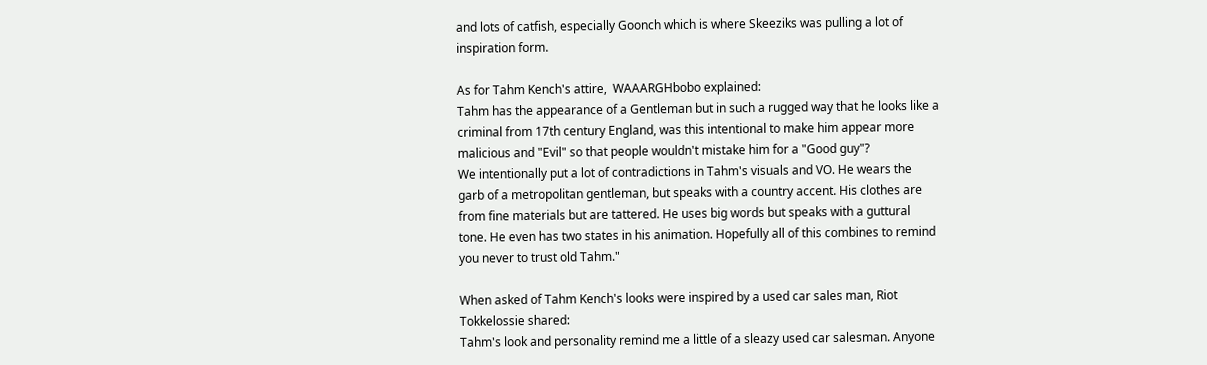and lots of catfish, especially Goonch which is where Skeeziks was pulling a lot of inspiration form.

As for Tahm Kench's attire,  WAAARGHbobo explained:
Tahm has the appearance of a Gentleman but in such a rugged way that he looks like a criminal from 17th century England, was this intentional to make him appear more malicious and "Evil" so that people wouldn't mistake him for a "Good guy"?
We intentionally put a lot of contradictions in Tahm's visuals and VO. He wears the garb of a metropolitan gentleman, but speaks with a country accent. His clothes are from fine materials but are tattered. He uses big words but speaks with a guttural tone. He even has two states in his animation. Hopefully all of this combines to remind you never to trust old Tahm."

When asked of Tahm Kench's looks were inspired by a used car sales man, Riot Tokkelossie shared:
Tahm's look and personality remind me a little of a sleazy used car salesman. Anyone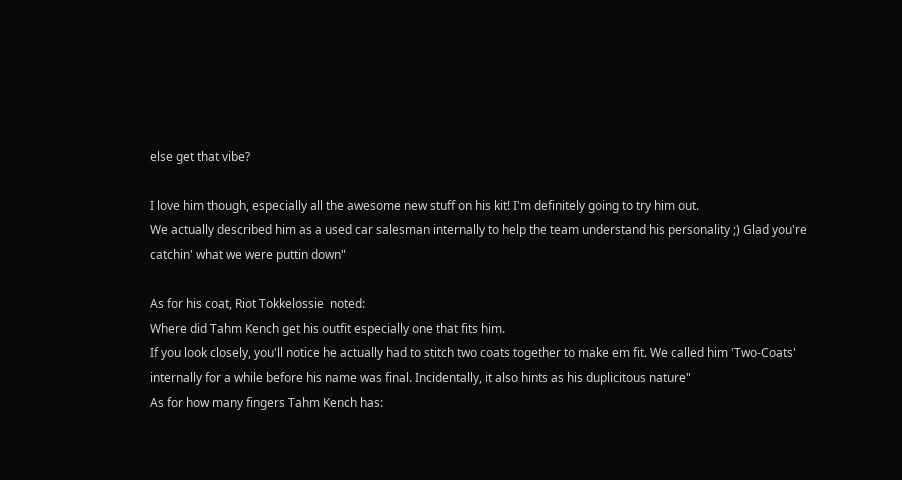else get that vibe?

I love him though, especially all the awesome new stuff on his kit! I'm definitely going to try him out.
We actually described him as a used car salesman internally to help the team understand his personality ;) Glad you're catchin' what we were puttin down"

As for his coat, Riot Tokkelossie  noted:
Where did Tahm Kench get his outfit especially one that fits him.
If you look closely, you'll notice he actually had to stitch two coats together to make em fit. We called him 'Two-Coats' internally for a while before his name was final. Incidentally, it also hints as his duplicitous nature"
As for how many fingers Tahm Kench has: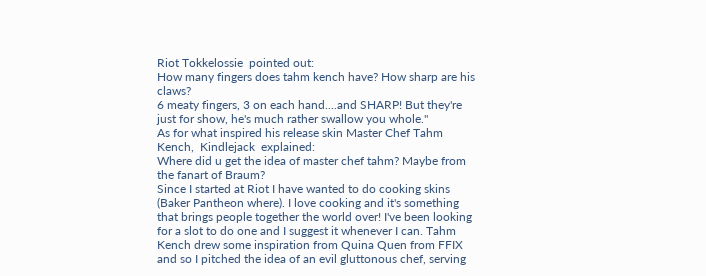Riot Tokkelossie  pointed out:
How many fingers does tahm kench have? How sharp are his claws?
6 meaty fingers, 3 on each hand....and SHARP! But they're just for show, he's much rather swallow you whole."
As for what inspired his release skin Master Chef Tahm Kench,  Kindlejack  explained:
Where did u get the idea of master chef tahm? Maybe from the fanart of Braum?
Since I started at Riot I have wanted to do cooking skins (Baker Pantheon where). I love cooking and it's something that brings people together the world over! I've been looking for a slot to do one and I suggest it whenever I can. Tahm Kench drew some inspiration from Quina Quen from FFIX and so I pitched the idea of an evil gluttonous chef, serving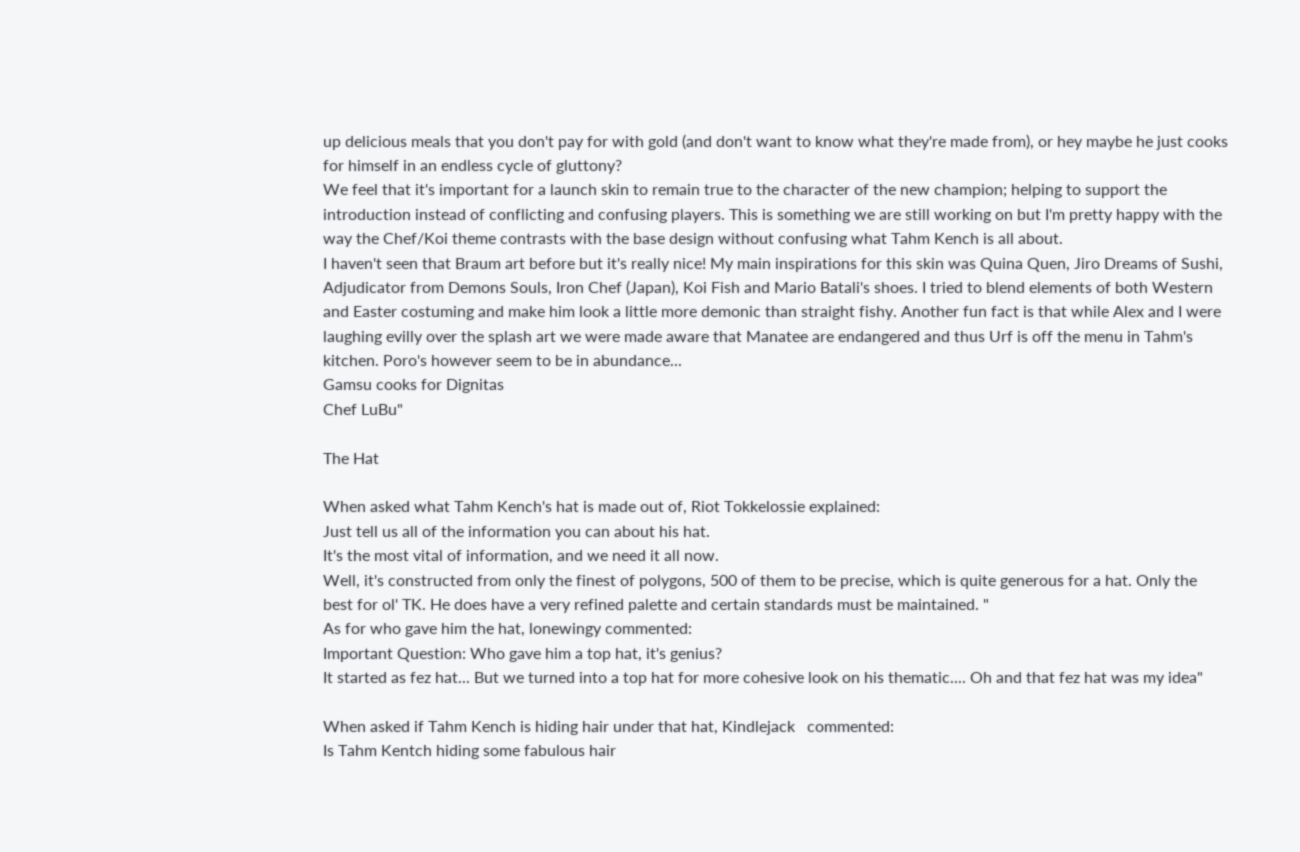up delicious meals that you don't pay for with gold (and don't want to know what they're made from), or hey maybe he just cooks for himself in an endless cycle of gluttony?
We feel that it's important for a launch skin to remain true to the character of the new champion; helping to support the introduction instead of conflicting and confusing players. This is something we are still working on but I'm pretty happy with the way the Chef/Koi theme contrasts with the base design without confusing what Tahm Kench is all about.
I haven't seen that Braum art before but it's really nice! My main inspirations for this skin was Quina Quen, Jiro Dreams of Sushi, Adjudicator from Demons Souls, Iron Chef (Japan), Koi Fish and Mario Batali's shoes. I tried to blend elements of both Western and Easter costuming and make him look a little more demonic than straight fishy. Another fun fact is that while Alex and I were laughing evilly over the splash art we were made aware that Manatee are endangered and thus Urf is off the menu in Tahm's kitchen. Poro's however seem to be in abundance...
Gamsu cooks for Dignitas
Chef LuBu"

The Hat

When asked what Tahm Kench's hat is made out of, Riot Tokkelossie explained:
Just tell us all of the information you can about his hat.
It's the most vital of information, and we need it all now.
Well, it's constructed from only the finest of polygons, 500 of them to be precise, which is quite generous for a hat. Only the best for ol' TK. He does have a very refined palette and certain standards must be maintained. "
As for who gave him the hat, lonewingy commented:
Important Question: Who gave him a top hat, it's genius?
It started as fez hat... But we turned into a top hat for more cohesive look on his thematic.... Oh and that fez hat was my idea"

When asked if Tahm Kench is hiding hair under that hat, Kindlejack   commented:
Is Tahm Kentch hiding some fabulous hair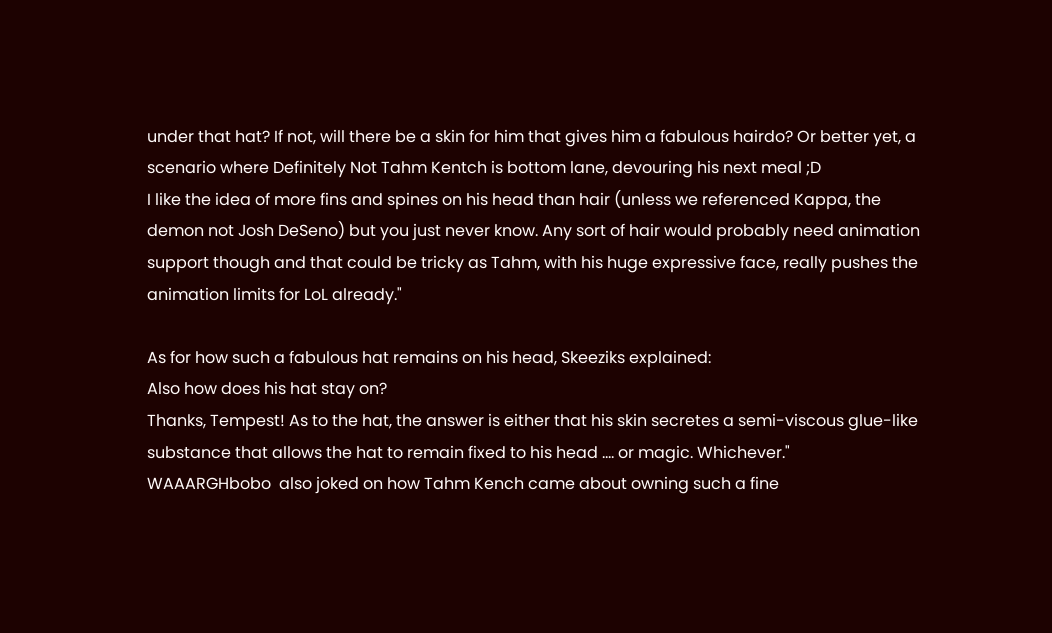under that hat? If not, will there be a skin for him that gives him a fabulous hairdo? Or better yet, a scenario where Definitely Not Tahm Kentch is bottom lane, devouring his next meal ;D
I like the idea of more fins and spines on his head than hair (unless we referenced Kappa, the demon not Josh DeSeno) but you just never know. Any sort of hair would probably need animation support though and that could be tricky as Tahm, with his huge expressive face, really pushes the animation limits for LoL already."

As for how such a fabulous hat remains on his head, Skeeziks explained:
Also how does his hat stay on?
Thanks, Tempest! As to the hat, the answer is either that his skin secretes a semi-viscous glue-like substance that allows the hat to remain fixed to his head .... or magic. Whichever."
WAAARGHbobo  also joked on how Tahm Kench came about owning such a fine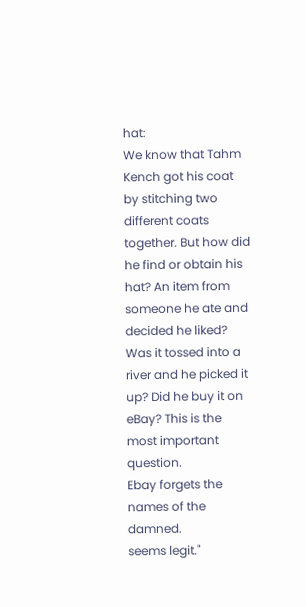hat:
We know that Tahm Kench got his coat by stitching two different coats together. But how did he find or obtain his hat? An item from someone he ate and decided he liked? Was it tossed into a river and he picked it up? Did he buy it on eBay? This is the most important question.
Ebay forgets the names of the damned.
seems legit."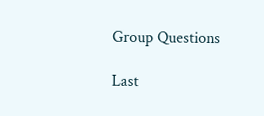Group Questions

Last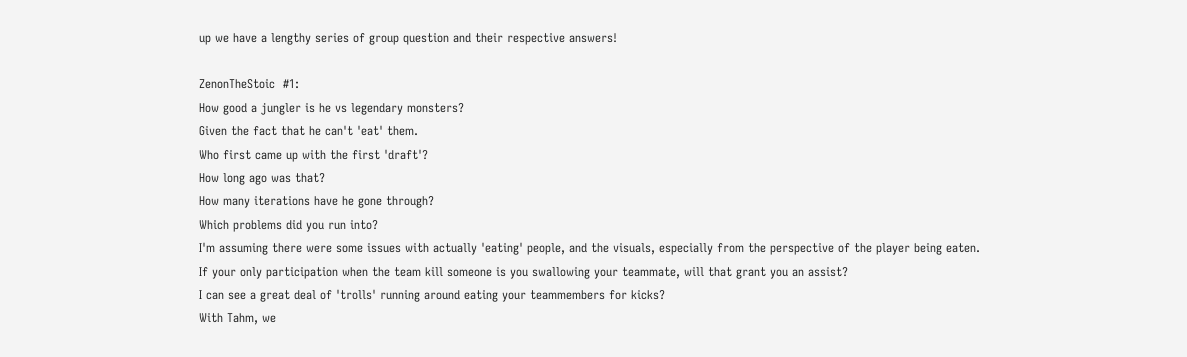up we have a lengthy series of group question and their respective answers!

ZenonTheStoic  #1:
How good a jungler is he vs legendary monsters?
Given the fact that he can't 'eat' them.
Who first came up with the first 'draft'?
How long ago was that?
How many iterations have he gone through?
Which problems did you run into?
I'm assuming there were some issues with actually 'eating' people, and the visuals, especially from the perspective of the player being eaten.
If your only participation when the team kill someone is you swallowing your teammate, will that grant you an assist?
I can see a great deal of 'trolls' running around eating your teammembers for kicks?
With Tahm, we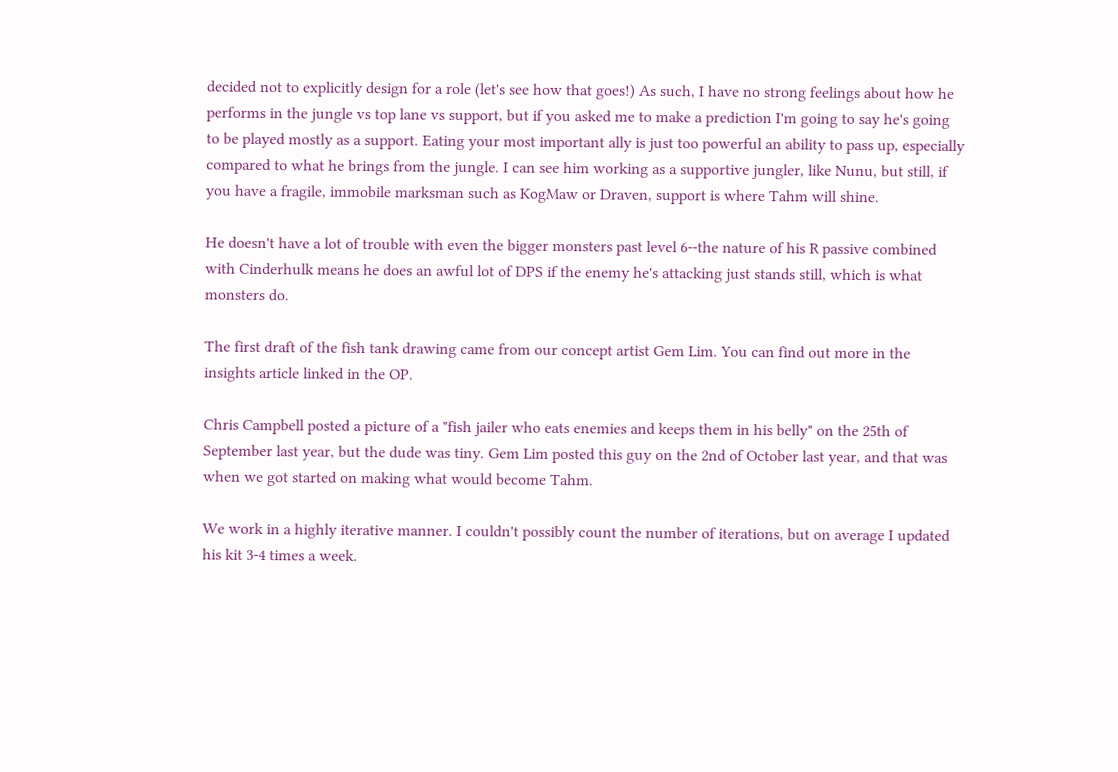decided not to explicitly design for a role (let's see how that goes!) As such, I have no strong feelings about how he performs in the jungle vs top lane vs support, but if you asked me to make a prediction I'm going to say he's going to be played mostly as a support. Eating your most important ally is just too powerful an ability to pass up, especially compared to what he brings from the jungle. I can see him working as a supportive jungler, like Nunu, but still, if you have a fragile, immobile marksman such as KogMaw or Draven, support is where Tahm will shine.

He doesn't have a lot of trouble with even the bigger monsters past level 6--the nature of his R passive combined with Cinderhulk means he does an awful lot of DPS if the enemy he's attacking just stands still, which is what monsters do.

The first draft of the fish tank drawing came from our concept artist Gem Lim. You can find out more in the insights article linked in the OP.

Chris Campbell posted a picture of a "fish jailer who eats enemies and keeps them in his belly" on the 25th of September last year, but the dude was tiny. Gem Lim posted this guy on the 2nd of October last year, and that was when we got started on making what would become Tahm.

We work in a highly iterative manner. I couldn't possibly count the number of iterations, but on average I updated his kit 3-4 times a week.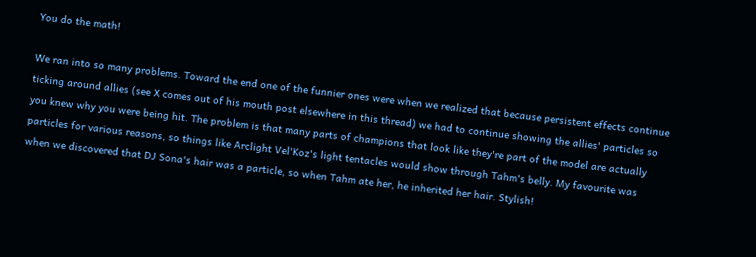You do the math!

We ran into so many problems. Toward the end one of the funnier ones were when we realized that because persistent effects continue ticking around allies (see X comes out of his mouth post elsewhere in this thread) we had to continue showing the allies' particles so you knew why you were being hit. The problem is that many parts of champions that look like they're part of the model are actually particles for various reasons, so things like Arclight Vel'Koz's light tentacles would show through Tahm's belly. My favourite was when we discovered that DJ Sona's hair was a particle, so when Tahm ate her, he inherited her hair. Stylish!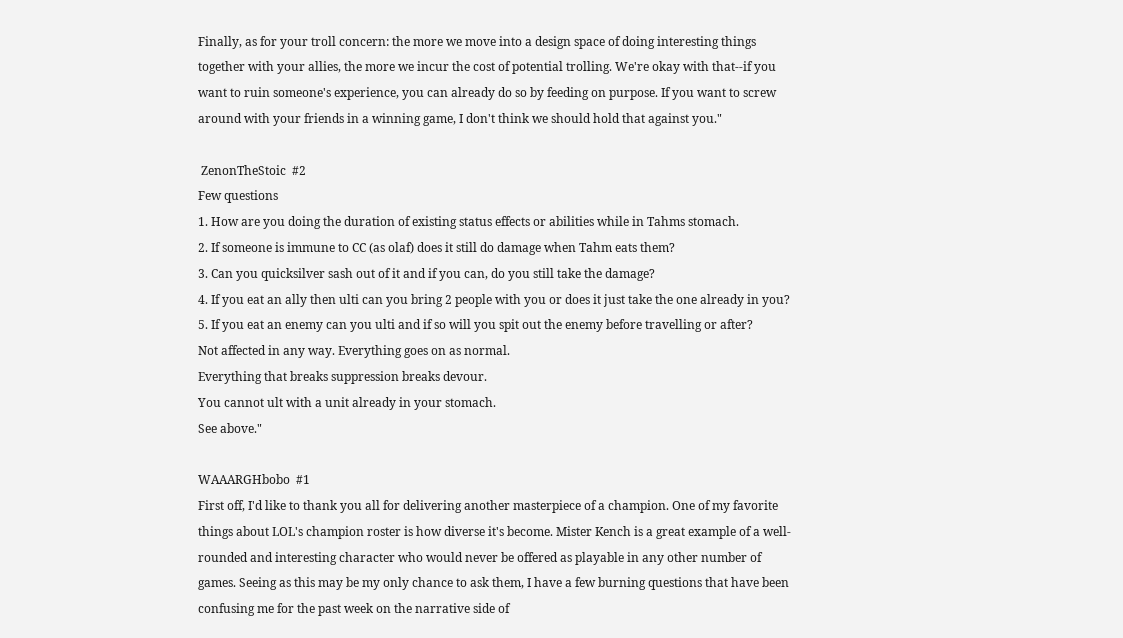Finally, as for your troll concern: the more we move into a design space of doing interesting things together with your allies, the more we incur the cost of potential trolling. We're okay with that--if you want to ruin someone's experience, you can already do so by feeding on purpose. If you want to screw around with your friends in a winning game, I don't think we should hold that against you."

 ZenonTheStoic  #2
Few questions
1. How are you doing the duration of existing status effects or abilities while in Tahms stomach.
2. If someone is immune to CC (as olaf) does it still do damage when Tahm eats them?
3. Can you quicksilver sash out of it and if you can, do you still take the damage?
4. If you eat an ally then ulti can you bring 2 people with you or does it just take the one already in you?
5. If you eat an enemy can you ulti and if so will you spit out the enemy before travelling or after?
Not affected in any way. Everything goes on as normal.
Everything that breaks suppression breaks devour.
You cannot ult with a unit already in your stomach.
See above."

WAAARGHbobo  #1
First off, I'd like to thank you all for delivering another masterpiece of a champion. One of my favorite things about LOL's champion roster is how diverse it's become. Mister Kench is a great example of a well-rounded and interesting character who would never be offered as playable in any other number of games. Seeing as this may be my only chance to ask them, I have a few burning questions that have been confusing me for the past week on the narrative side of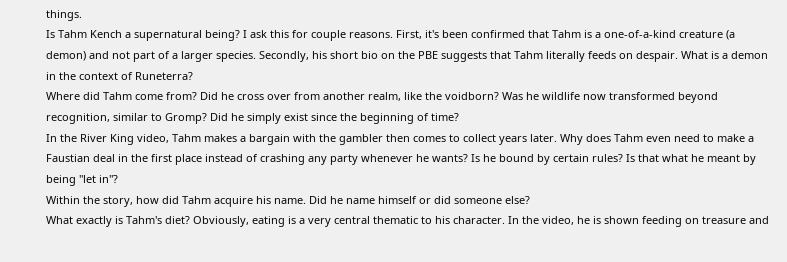things.
Is Tahm Kench a supernatural being? I ask this for couple reasons. First, it's been confirmed that Tahm is a one-of-a-kind creature (a demon) and not part of a larger species. Secondly, his short bio on the PBE suggests that Tahm literally feeds on despair. What is a demon in the context of Runeterra?
Where did Tahm come from? Did he cross over from another realm, like the voidborn? Was he wildlife now transformed beyond recognition, similar to Gromp? Did he simply exist since the beginning of time?
In the River King video, Tahm makes a bargain with the gambler then comes to collect years later. Why does Tahm even need to make a Faustian deal in the first place instead of crashing any party whenever he wants? Is he bound by certain rules? Is that what he meant by being "let in"?
Within the story, how did Tahm acquire his name. Did he name himself or did someone else?
What exactly is Tahm's diet? Obviously, eating is a very central thematic to his character. In the video, he is shown feeding on treasure and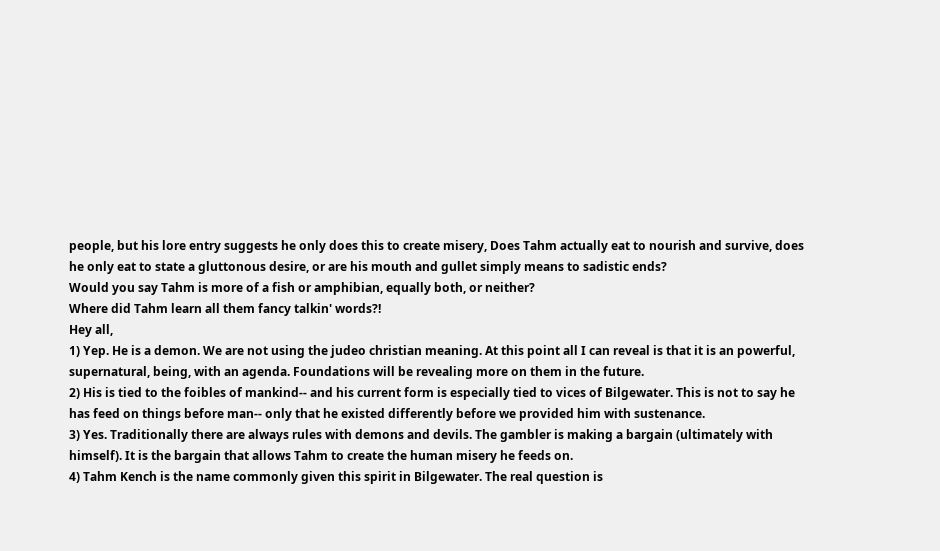people, but his lore entry suggests he only does this to create misery, Does Tahm actually eat to nourish and survive, does he only eat to state a gluttonous desire, or are his mouth and gullet simply means to sadistic ends?
Would you say Tahm is more of a fish or amphibian, equally both, or neither?
Where did Tahm learn all them fancy talkin' words?!
Hey all,
1) Yep. He is a demon. We are not using the judeo christian meaning. At this point all I can reveal is that it is an powerful, supernatural, being, with an agenda. Foundations will be revealing more on them in the future.
2) His is tied to the foibles of mankind-- and his current form is especially tied to vices of Bilgewater. This is not to say he has feed on things before man-- only that he existed differently before we provided him with sustenance.
3) Yes. Traditionally there are always rules with demons and devils. The gambler is making a bargain (ultimately with himself). It is the bargain that allows Tahm to create the human misery he feeds on.
4) Tahm Kench is the name commonly given this spirit in Bilgewater. The real question is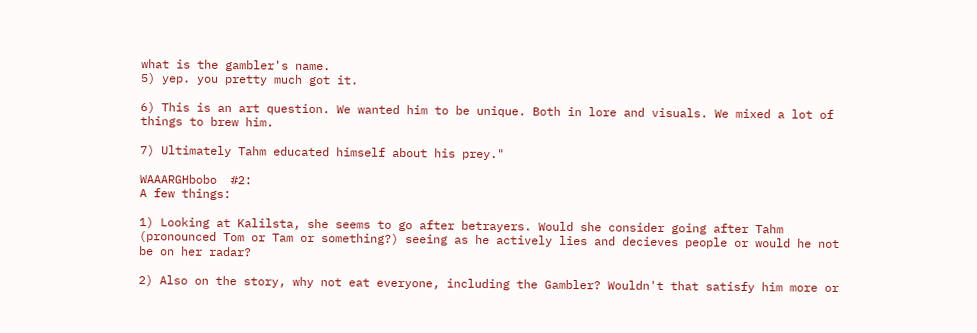what is the gambler's name.
5) yep. you pretty much got it.

6) This is an art question. We wanted him to be unique. Both in lore and visuals. We mixed a lot of things to brew him.

7) Ultimately Tahm educated himself about his prey."

WAAARGHbobo  #2:
A few things:

1) Looking at Kalilsta, she seems to go after betrayers. Would she consider going after Tahm (pronounced Tom or Tam or something?) seeing as he actively lies and decieves people or would he not be on her radar?

2) Also on the story, why not eat everyone, including the Gambler? Wouldn't that satisfy him more or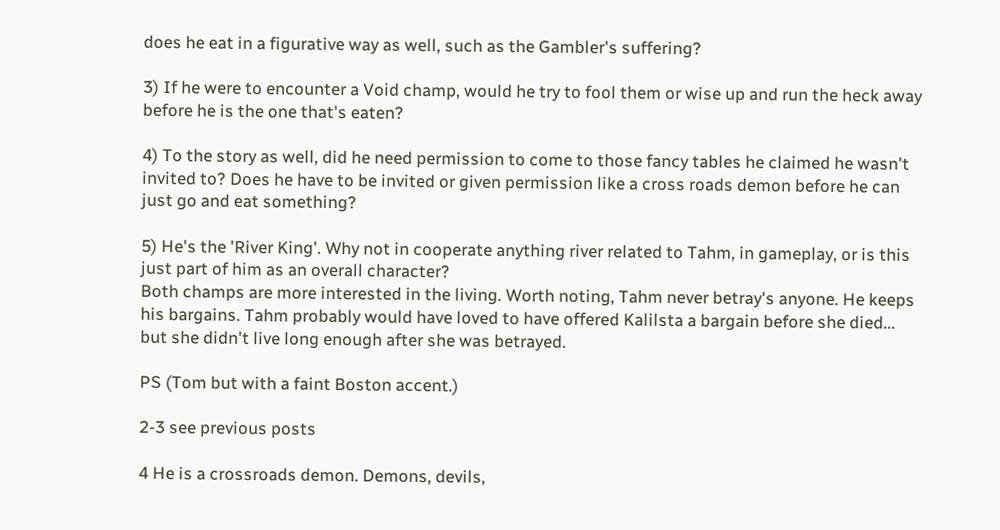does he eat in a figurative way as well, such as the Gambler's suffering?

3) If he were to encounter a Void champ, would he try to fool them or wise up and run the heck away before he is the one that's eaten?

4) To the story as well, did he need permission to come to those fancy tables he claimed he wasn't invited to? Does he have to be invited or given permission like a cross roads demon before he can just go and eat something?

5) He's the 'River King'. Why not in cooperate anything river related to Tahm, in gameplay, or is this just part of him as an overall character?
Both champs are more interested in the living. Worth noting, Tahm never betray's anyone. He keeps his bargains. Tahm probably would have loved to have offered Kalilsta a bargain before she died... but she didn't live long enough after she was betrayed.

PS (Tom but with a faint Boston accent.)

2-3 see previous posts

4 He is a crossroads demon. Demons, devils,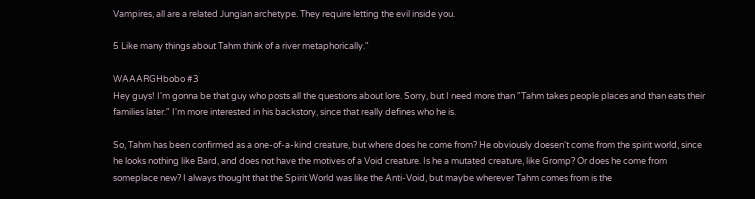Vampires, all are a related Jungian archetype. They require letting the evil inside you.

5 Like many things about Tahm think of a river metaphorically."

WAAARGHbobo #3
Hey guys! I'm gonna be that guy who posts all the questions about lore. Sorry, but I need more than "Tahm takes people places and than eats their families later." I'm more interested in his backstory, since that really defines who he is.

So, Tahm has been confirmed as a one-of-a-kind creature, but where does he come from? He obviously doesen't come from the spirit world, since he looks nothing like Bard, and does not have the motives of a Void creature. Is he a mutated creature, like Gromp? Or does he come from someplace new? I always thought that the Spirit World was like the Anti-Void, but maybe wherever Tahm comes from is the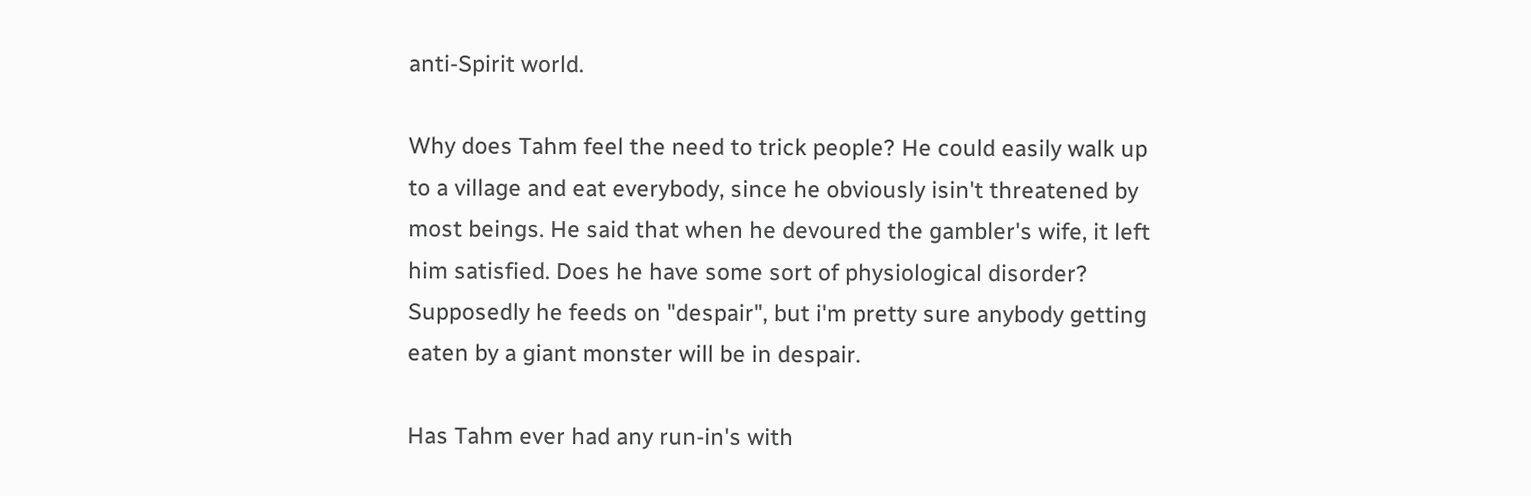anti-Spirit world.

Why does Tahm feel the need to trick people? He could easily walk up to a village and eat everybody, since he obviously isin't threatened by most beings. He said that when he devoured the gambler's wife, it left him satisfied. Does he have some sort of physiological disorder? Supposedly he feeds on "despair", but i'm pretty sure anybody getting eaten by a giant monster will be in despair.

Has Tahm ever had any run-in's with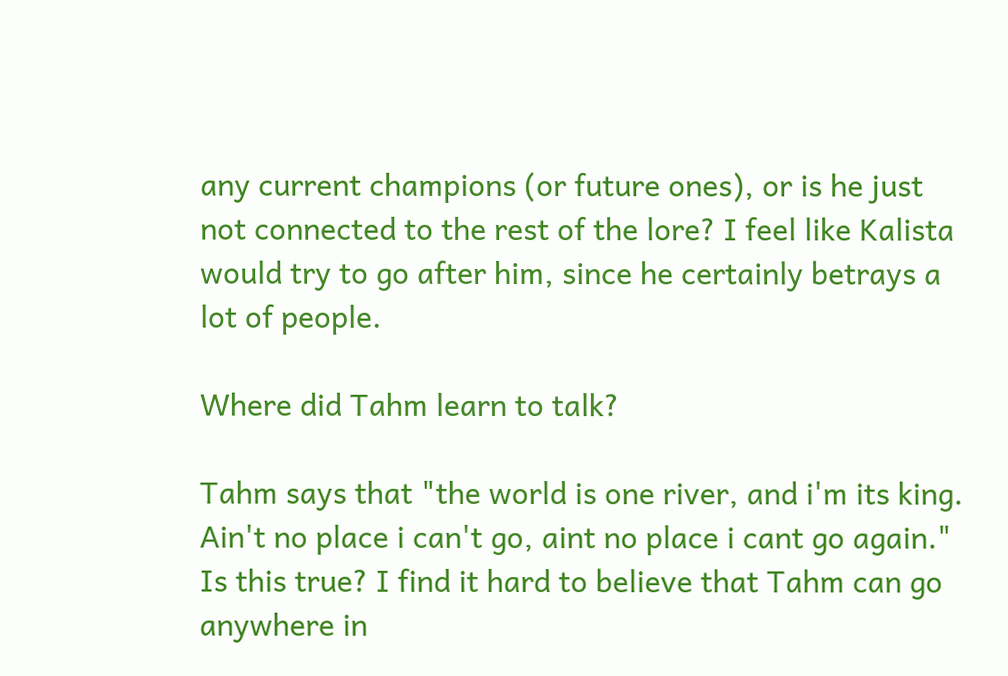any current champions (or future ones), or is he just not connected to the rest of the lore? I feel like Kalista would try to go after him, since he certainly betrays a lot of people.

Where did Tahm learn to talk?

Tahm says that "the world is one river, and i'm its king. Ain't no place i can't go, aint no place i cant go again." Is this true? I find it hard to believe that Tahm can go anywhere in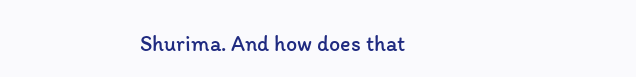Shurima. And how does that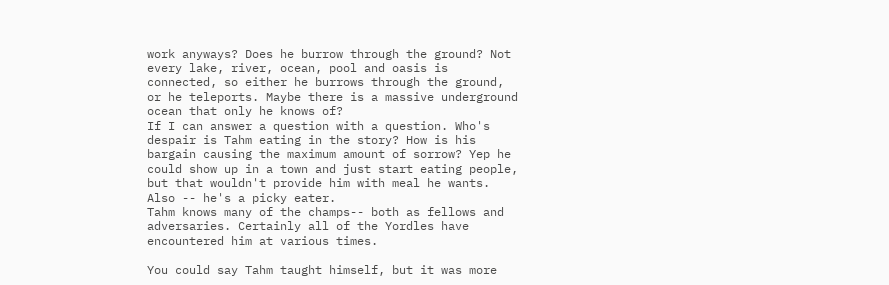work anyways? Does he burrow through the ground? Not every lake, river, ocean, pool and oasis is connected, so either he burrows through the ground, or he teleports. Maybe there is a massive underground ocean that only he knows of?
If I can answer a question with a question. Who's despair is Tahm eating in the story? How is his bargain causing the maximum amount of sorrow? Yep he could show up in a town and just start eating people, but that wouldn't provide him with meal he wants. Also -- he's a picky eater.
Tahm knows many of the champs-- both as fellows and adversaries. Certainly all of the Yordles have encountered him at various times.

You could say Tahm taught himself, but it was more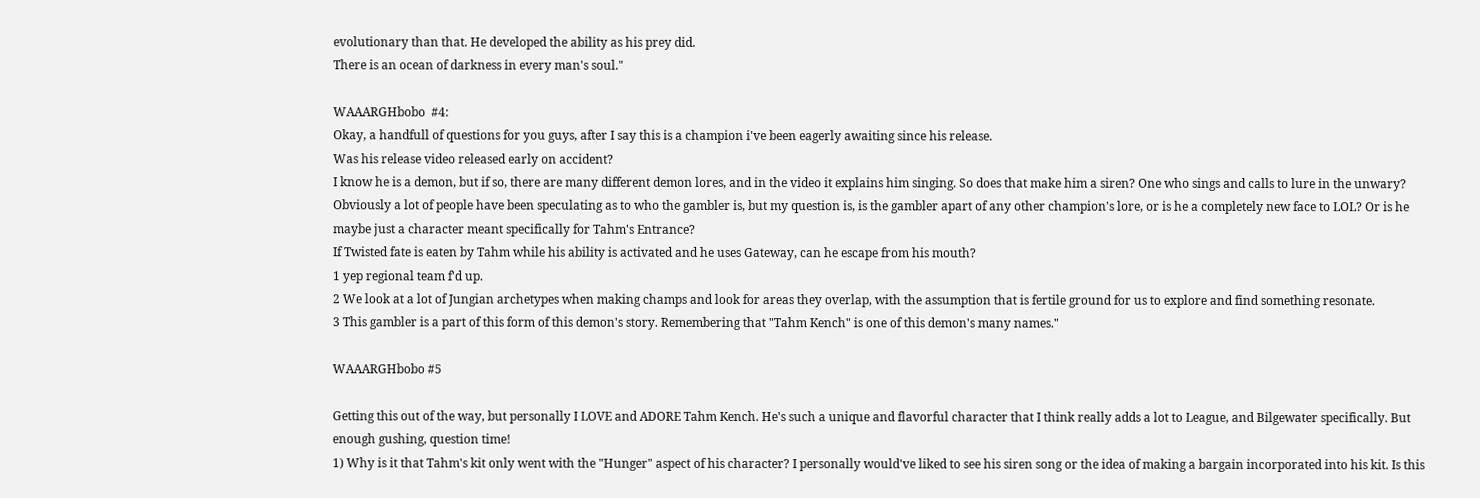evolutionary than that. He developed the ability as his prey did.
There is an ocean of darkness in every man's soul."

WAAARGHbobo  #4:
Okay, a handfull of questions for you guys, after I say this is a champion i've been eagerly awaiting since his release.
Was his release video released early on accident?
I know he is a demon, but if so, there are many different demon lores, and in the video it explains him singing. So does that make him a siren? One who sings and calls to lure in the unwary?
Obviously a lot of people have been speculating as to who the gambler is, but my question is, is the gambler apart of any other champion's lore, or is he a completely new face to LOL? Or is he maybe just a character meant specifically for Tahm's Entrance?
If Twisted fate is eaten by Tahm while his ability is activated and he uses Gateway, can he escape from his mouth?
1 yep regional team f'd up.
2 We look at a lot of Jungian archetypes when making champs and look for areas they overlap, with the assumption that is fertile ground for us to explore and find something resonate.
3 This gambler is a part of this form of this demon's story. Remembering that "Tahm Kench" is one of this demon's many names."

WAAARGHbobo #5

Getting this out of the way, but personally I LOVE and ADORE Tahm Kench. He's such a unique and flavorful character that I think really adds a lot to League, and Bilgewater specifically. But enough gushing, question time!
1) Why is it that Tahm's kit only went with the "Hunger" aspect of his character? I personally would've liked to see his siren song or the idea of making a bargain incorporated into his kit. Is this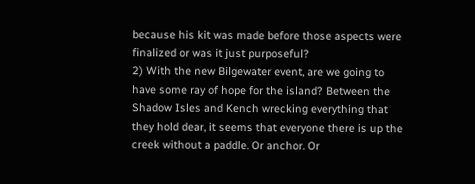because his kit was made before those aspects were finalized or was it just purposeful?
2) With the new Bilgewater event, are we going to have some ray of hope for the island? Between the Shadow Isles and Kench wrecking everything that they hold dear, it seems that everyone there is up the creek without a paddle. Or anchor. Or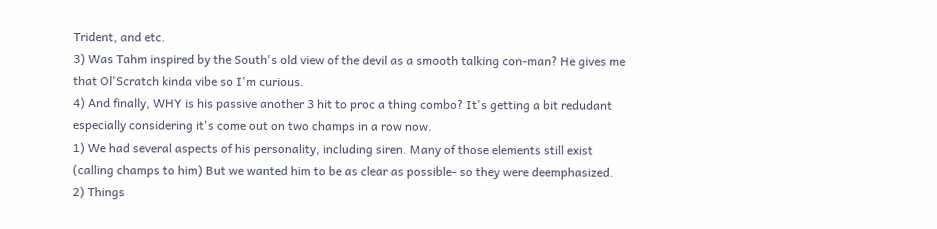Trident, and etc.
3) Was Tahm inspired by the South's old view of the devil as a smooth talking con-man? He gives me that Ol'Scratch kinda vibe so I'm curious.
4) And finally, WHY is his passive another 3 hit to proc a thing combo? It's getting a bit redudant especially considering it's come out on two champs in a row now.
1) We had several aspects of his personality, including siren. Many of those elements still exist (calling champs to him) But we wanted him to be as clear as possible- so they were deemphasized.
2) Things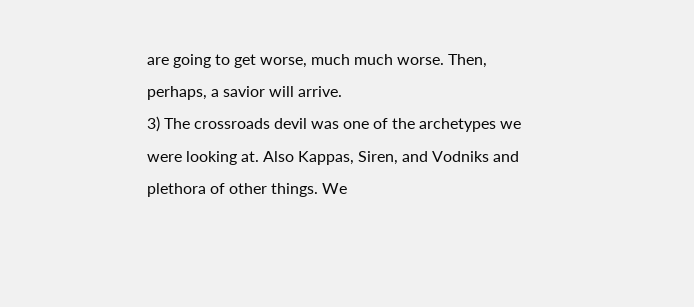are going to get worse, much much worse. Then, perhaps, a savior will arrive.
3) The crossroads devil was one of the archetypes we were looking at. Also Kappas, Siren, and Vodniks and plethora of other things. We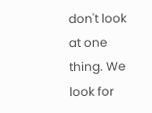don't look at one thing. We look for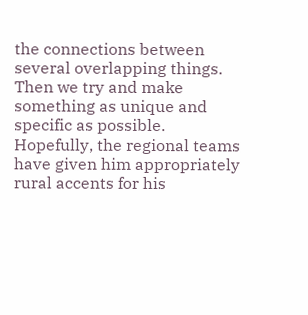the connections between several overlapping things. Then we try and make something as unique and specific as possible. Hopefully, the regional teams have given him appropriately rural accents for his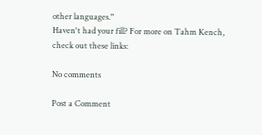other languages."
Haven't had your fill? For more on Tahm Kench, check out these links:

No comments

Post a Comment